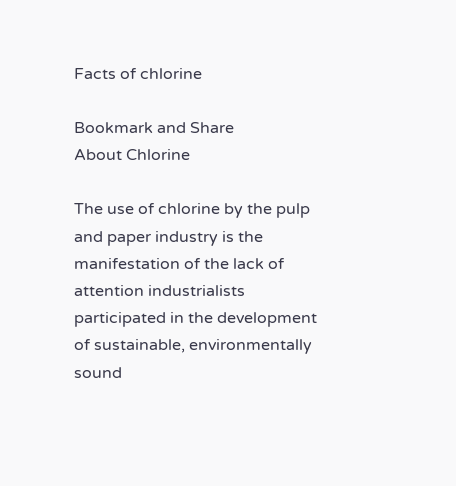Facts of chlorine

Bookmark and Share
About Chlorine

The use of chlorine by the pulp and paper industry is the manifestation of the lack of attention industrialists participated in the development of sustainable, environmentally sound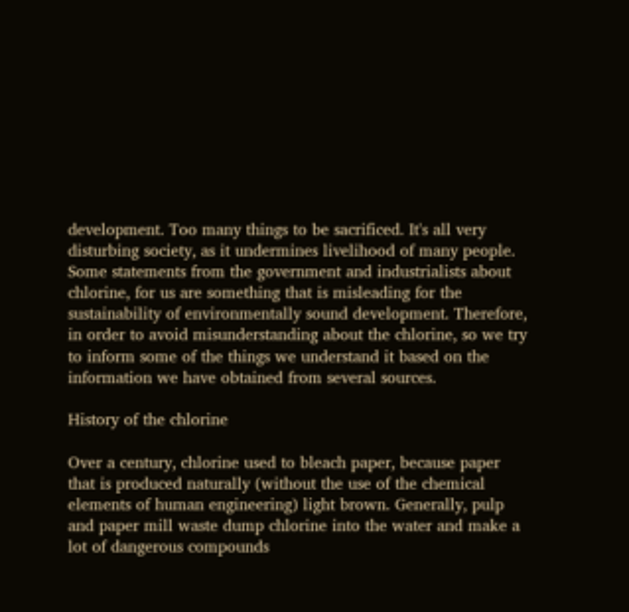development. Too many things to be sacrificed. It's all very disturbing society, as it undermines livelihood of many people. Some statements from the government and industrialists about chlorine, for us are something that is misleading for the sustainability of environmentally sound development. Therefore, in order to avoid misunderstanding about the chlorine, so we try to inform some of the things we understand it based on the information we have obtained from several sources.

History of the chlorine

Over a century, chlorine used to bleach paper, because paper that is produced naturally (without the use of the chemical elements of human engineering) light brown. Generally, pulp and paper mill waste dump chlorine into the water and make a lot of dangerous compounds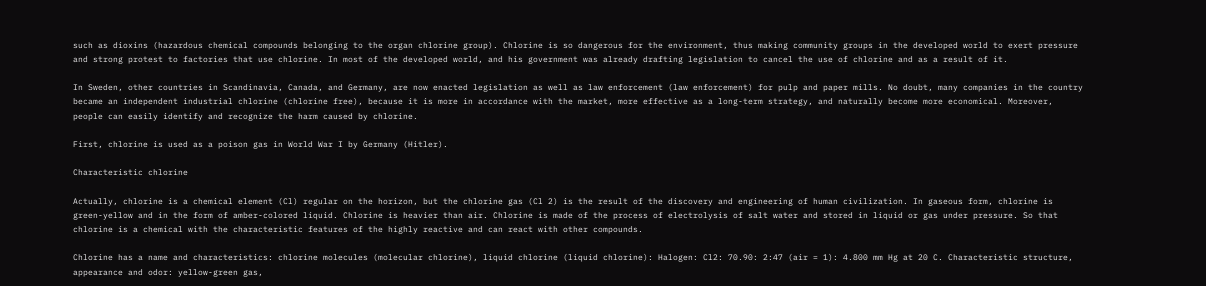such as dioxins (hazardous chemical compounds belonging to the organ chlorine group). Chlorine is so dangerous for the environment, thus making community groups in the developed world to exert pressure and strong protest to factories that use chlorine. In most of the developed world, and his government was already drafting legislation to cancel the use of chlorine and as a result of it.

In Sweden, other countries in Scandinavia, Canada, and Germany, are now enacted legislation as well as law enforcement (law enforcement) for pulp and paper mills. No doubt, many companies in the country became an independent industrial chlorine (chlorine free), because it is more in accordance with the market, more effective as a long-term strategy, and naturally become more economical. Moreover, people can easily identify and recognize the harm caused by chlorine.

First, chlorine is used as a poison gas in World War I by Germany (Hitler).

Characteristic chlorine

Actually, chlorine is a chemical element (Cl) regular on the horizon, but the chlorine gas (Cl 2) is the result of the discovery and engineering of human civilization. In gaseous form, chlorine is green-yellow and in the form of amber-colored liquid. Chlorine is heavier than air. Chlorine is made of the process of electrolysis of salt water and stored in liquid or gas under pressure. So that chlorine is a chemical with the characteristic features of the highly reactive and can react with other compounds.

Chlorine has a name and characteristics: chlorine molecules (molecular chlorine), liquid chlorine (liquid chlorine): Halogen: Cl2: 70.90: 2:47 (air = 1): 4.800 mm Hg at 20 C. Characteristic structure, appearance and odor: yellow-green gas,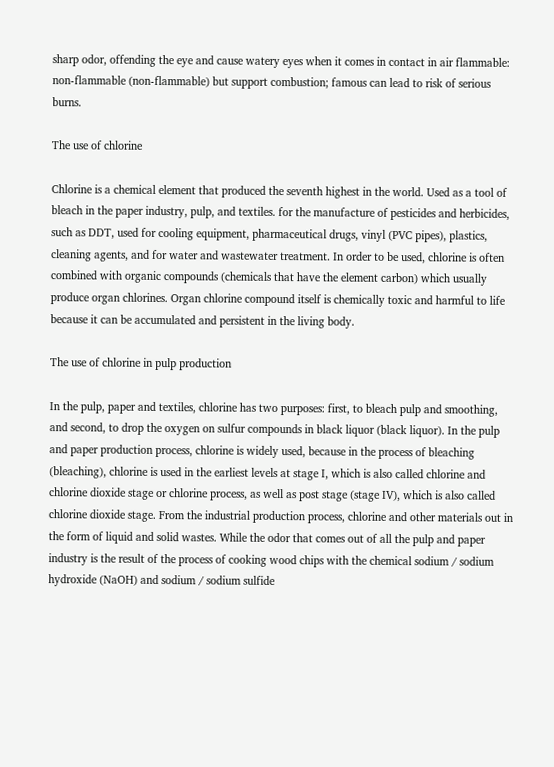sharp odor, offending the eye and cause watery eyes when it comes in contact in air flammable: non-flammable (non-flammable) but support combustion; famous can lead to risk of serious burns.

The use of chlorine

Chlorine is a chemical element that produced the seventh highest in the world. Used as a tool of bleach in the paper industry, pulp, and textiles. for the manufacture of pesticides and herbicides, such as DDT, used for cooling equipment, pharmaceutical drugs, vinyl (PVC pipes), plastics, cleaning agents, and for water and wastewater treatment. In order to be used, chlorine is often combined with organic compounds (chemicals that have the element carbon) which usually produce organ chlorines. Organ chlorine compound itself is chemically toxic and harmful to life because it can be accumulated and persistent in the living body.

The use of chlorine in pulp production

In the pulp, paper and textiles, chlorine has two purposes: first, to bleach pulp and smoothing, and second, to drop the oxygen on sulfur compounds in black liquor (black liquor). In the pulp and paper production process, chlorine is widely used, because in the process of bleaching (bleaching), chlorine is used in the earliest levels at stage I, which is also called chlorine and chlorine dioxide stage or chlorine process, as well as post stage (stage IV), which is also called chlorine dioxide stage. From the industrial production process, chlorine and other materials out in the form of liquid and solid wastes. While the odor that comes out of all the pulp and paper industry is the result of the process of cooking wood chips with the chemical sodium / sodium hydroxide (NaOH) and sodium / sodium sulfide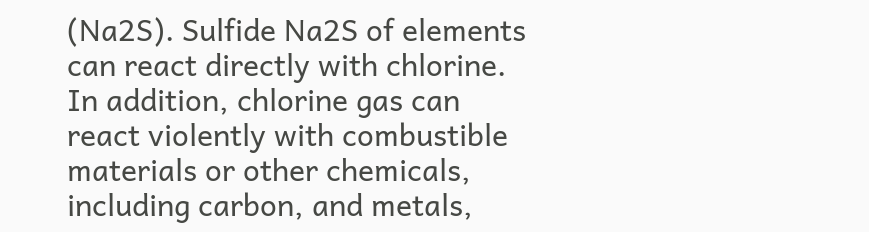(Na2S). Sulfide Na2S of elements can react directly with chlorine. In addition, chlorine gas can react violently with combustible materials or other chemicals, including carbon, and metals,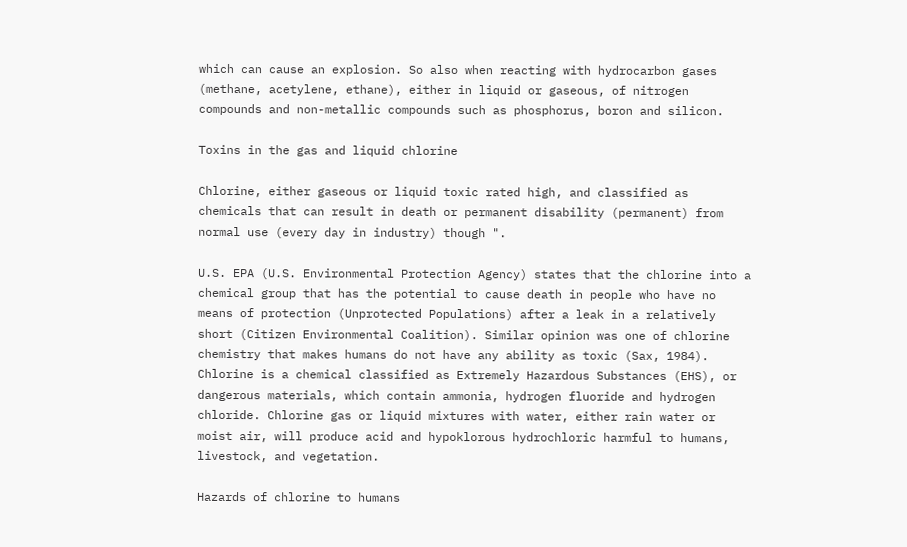which can cause an explosion. So also when reacting with hydrocarbon gases (methane, acetylene, ethane), either in liquid or gaseous, of nitrogen compounds and non-metallic compounds such as phosphorus, boron and silicon.

Toxins in the gas and liquid chlorine

Chlorine, either gaseous or liquid toxic rated high, and classified as chemicals that can result in death or permanent disability (permanent) from normal use (every day in industry) though ".

U.S. EPA (U.S. Environmental Protection Agency) states that the chlorine into a chemical group that has the potential to cause death in people who have no means of protection (Unprotected Populations) after a leak in a relatively short (Citizen Environmental Coalition). Similar opinion was one of chlorine chemistry that makes humans do not have any ability as toxic (Sax, 1984). Chlorine is a chemical classified as Extremely Hazardous Substances (EHS), or dangerous materials, which contain ammonia, hydrogen fluoride and hydrogen chloride. Chlorine gas or liquid mixtures with water, either rain water or moist air, will produce acid and hypoklorous hydrochloric harmful to humans, livestock, and vegetation.

Hazards of chlorine to humans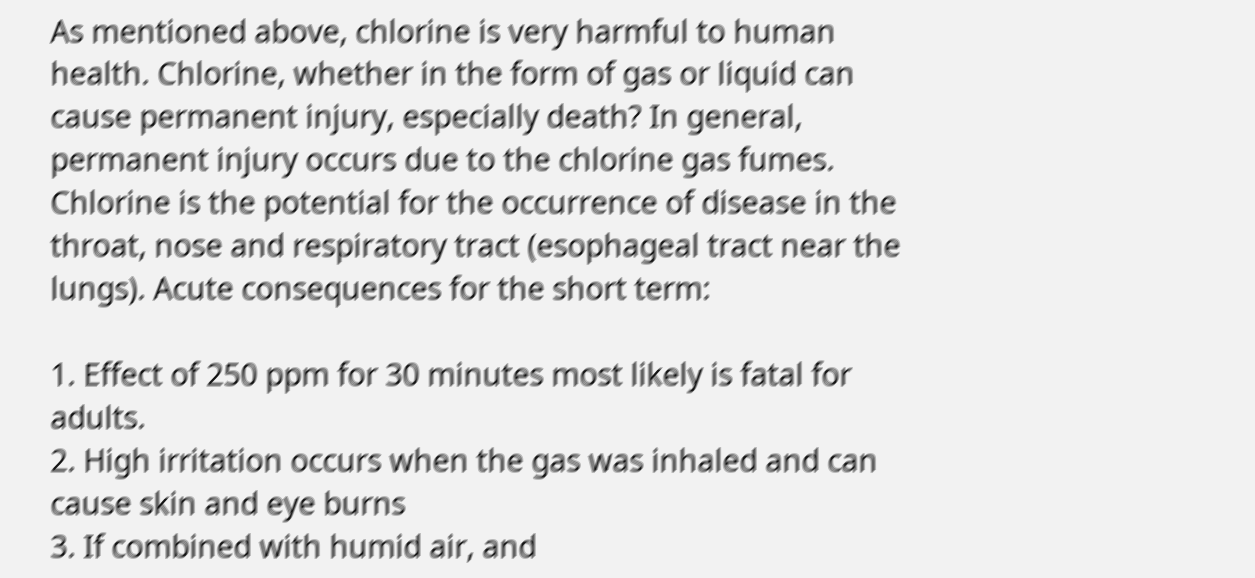As mentioned above, chlorine is very harmful to human health. Chlorine, whether in the form of gas or liquid can cause permanent injury, especially death? In general, permanent injury occurs due to the chlorine gas fumes. Chlorine is the potential for the occurrence of disease in the throat, nose and respiratory tract (esophageal tract near the lungs). Acute consequences for the short term:

1. Effect of 250 ppm for 30 minutes most likely is fatal for adults.
2. High irritation occurs when the gas was inhaled and can cause skin and eye burns
3. If combined with humid air, and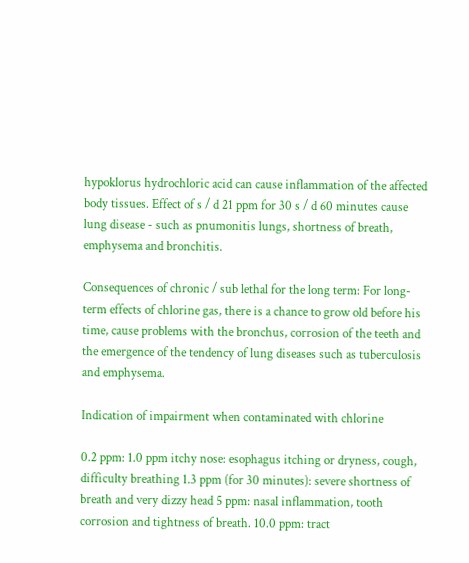hypoklorus hydrochloric acid can cause inflammation of the affected body tissues. Effect of s / d 21 ppm for 30 s / d 60 minutes cause lung disease - such as pnumonitis lungs, shortness of breath, emphysema and bronchitis.

Consequences of chronic / sub lethal for the long term: For long-term effects of chlorine gas, there is a chance to grow old before his time, cause problems with the bronchus, corrosion of the teeth and the emergence of the tendency of lung diseases such as tuberculosis and emphysema.

Indication of impairment when contaminated with chlorine

0.2 ppm: 1.0 ppm itchy nose: esophagus itching or dryness, cough, difficulty breathing 1.3 ppm (for 30 minutes): severe shortness of breath and very dizzy head 5 ppm: nasal inflammation, tooth corrosion and tightness of breath. 10.0 ppm: tract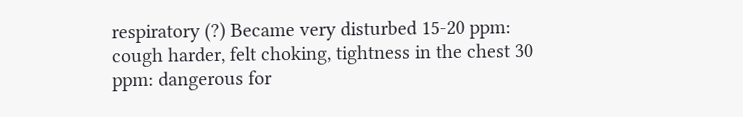respiratory (?) Became very disturbed 15-20 ppm: cough harder, felt choking, tightness in the chest 30 ppm: dangerous for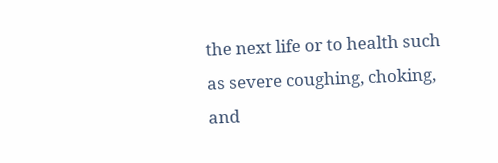the next life or to health such as severe coughing, choking, and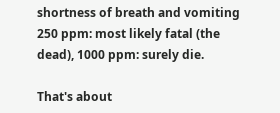shortness of breath and vomiting 250 ppm: most likely fatal (the dead), 1000 ppm: surely die.

That's about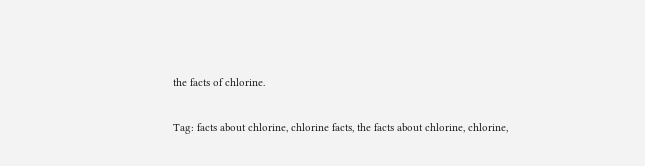the facts of chlorine.

Tag: facts about chlorine, chlorine facts, the facts about chlorine, chlorine,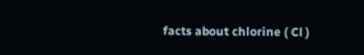facts about chlorine ( Cl )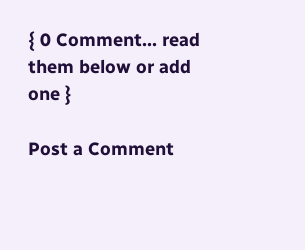{ 0 Comment... read them below or add one }

Post a Comment